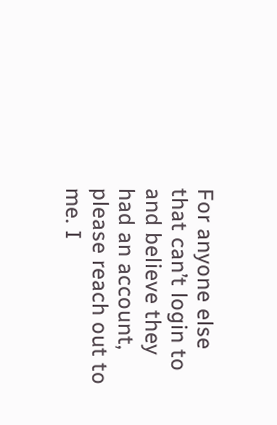For anyone else that can’t login to and believe they had an account, please reach out to me. I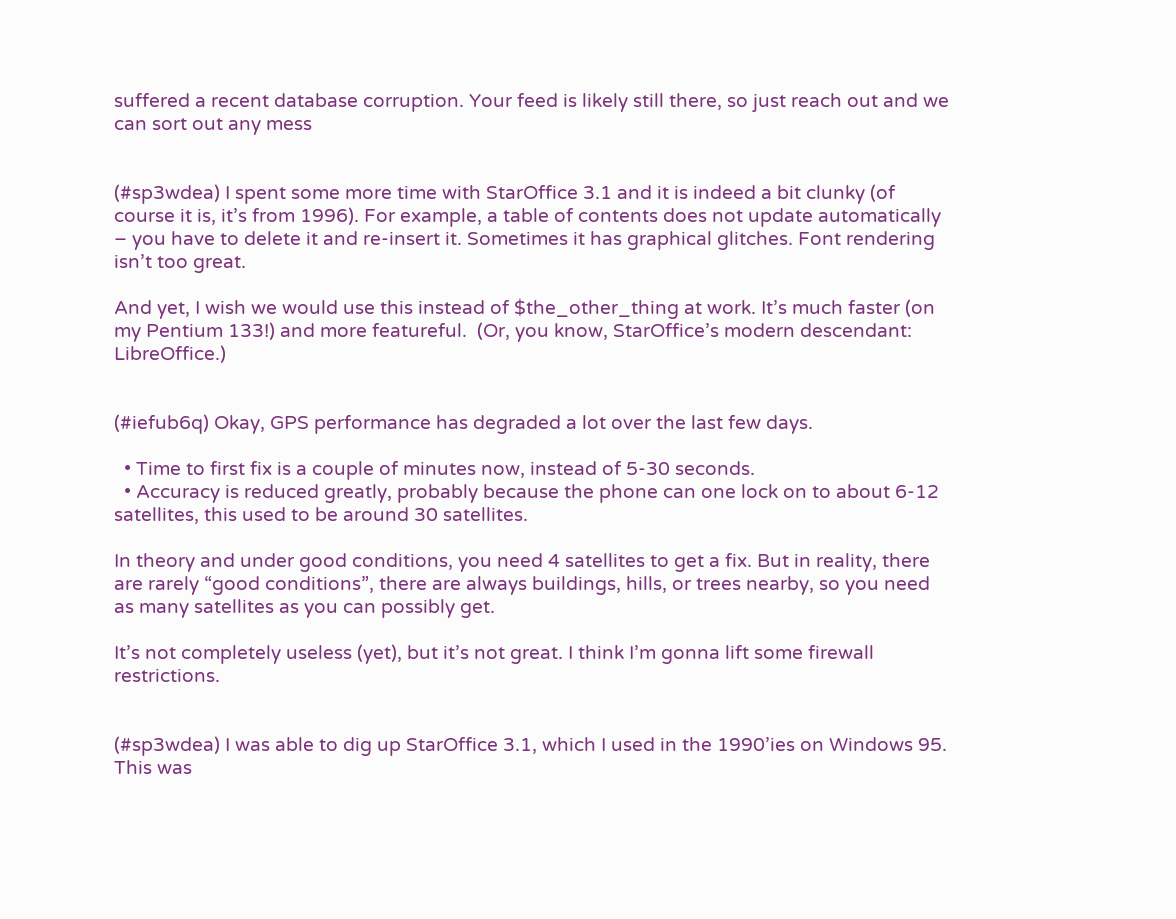suffered a recent database corruption. Your feed is likely still there, so just reach out and we can sort out any mess


(#sp3wdea) I spent some more time with StarOffice 3.1 and it is indeed a bit clunky (of course it is, it’s from 1996). For example, a table of contents does not update automatically – you have to delete it and re-insert it. Sometimes it has graphical glitches. Font rendering isn’t too great.

And yet, I wish we would use this instead of $the_other_thing at work. It’s much faster (on my Pentium 133!) and more featureful.  (Or, you know, StarOffice’s modern descendant: LibreOffice.)


(#iefub6q) Okay, GPS performance has degraded a lot over the last few days.

  • Time to first fix is a couple of minutes now, instead of 5-30 seconds.
  • Accuracy is reduced greatly, probably because the phone can one lock on to about 6-12 satellites, this used to be around 30 satellites.

In theory and under good conditions, you need 4 satellites to get a fix. But in reality, there are rarely “good conditions”, there are always buildings, hills, or trees nearby, so you need as many satellites as you can possibly get.

It’s not completely useless (yet), but it’s not great. I think I’m gonna lift some firewall restrictions.


(#sp3wdea) I was able to dig up StarOffice 3.1, which I used in the 1990’ies on Windows 95. This was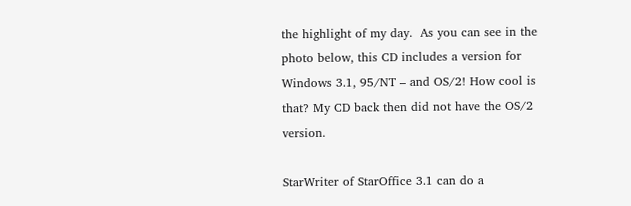the highlight of my day.  As you can see in the photo below, this CD includes a version for Windows 3.1, 95/NT – and OS/2! How cool is that? My CD back then did not have the OS/2 version.

StarWriter of StarOffice 3.1 can do a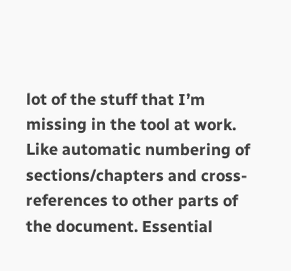lot of the stuff that I’m missing in the tool at work. Like automatic numbering of sections/chapters and cross-references to other parts of the document. Essential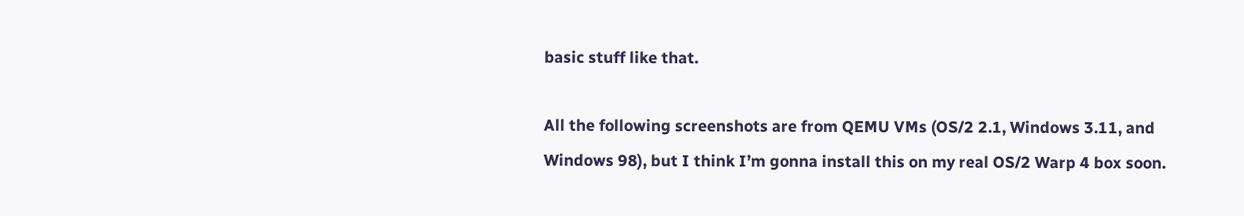basic stuff like that.

All the following screenshots are from QEMU VMs (OS/2 2.1, Windows 3.11, and Windows 98), but I think I’m gonna install this on my real OS/2 Warp 4 box soon.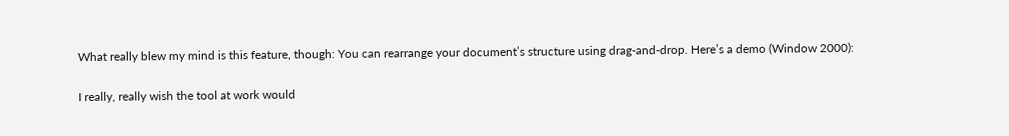What really blew my mind is this feature, though: You can rearrange your document’s structure using drag-and-drop. Here’s a demo (Window 2000):

I really, really wish the tool at work would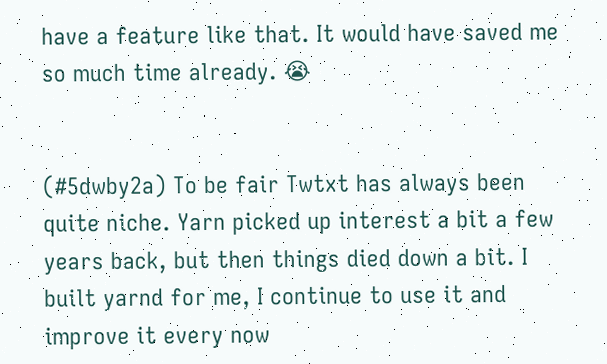have a feature like that. It would have saved me so much time already. 😭


(#5dwby2a) To be fair Twtxt has always been quite niche. Yarn picked up interest a bit a few years back, but then things died down a bit. I built yarnd for me, I continue to use it and improve it every now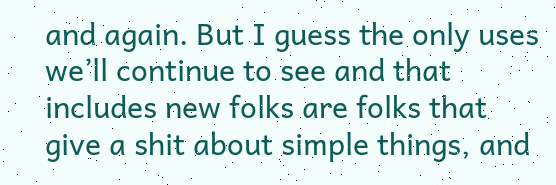and again. But I guess the only uses we’ll continue to see and that includes new folks are folks that give a shit about simple things, and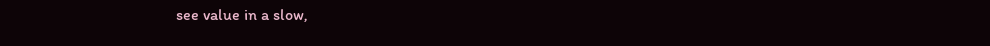see value in a slow,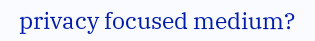privacy focused medium?